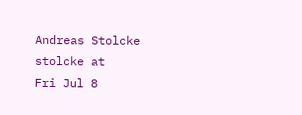Andreas Stolcke stolcke at
Fri Jul 8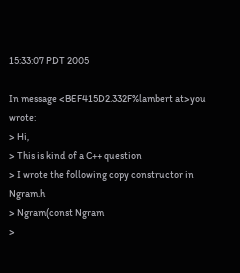15:33:07 PDT 2005

In message <BEF415D2.332F%lambert at>you wrote:
> Hi,
> This is kind of a C++ question
> I wrote the following copy constructor in Ngram.h
> Ngram(const Ngram
>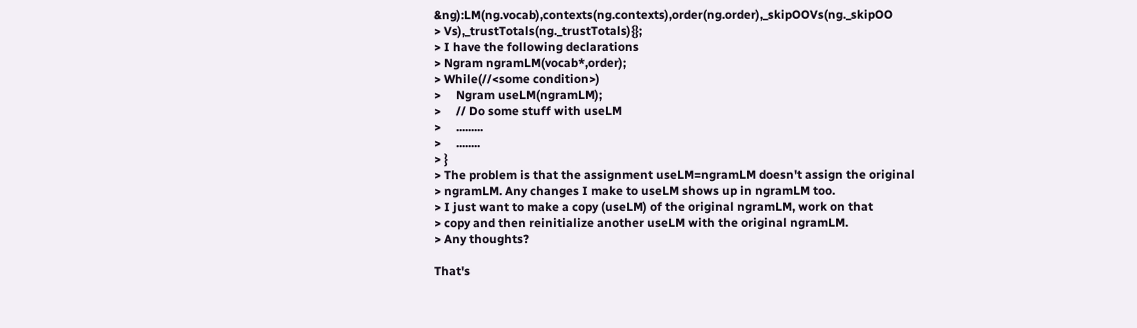&ng):LM(ng.vocab),contexts(ng.contexts),order(ng.order),_skipOOVs(ng._skipOO
> Vs),_trustTotals(ng._trustTotals){};
> I have the following declarations
> Ngram ngramLM(vocab*,order);
> While(//<some condition>)
>     Ngram useLM(ngramLM);
>     // Do some stuff with useLM
>     .........
>     ........
> }
> The problem is that the assignment useLM=ngramLM doesn't assign the original
> ngramLM. Any changes I make to useLM shows up in ngramLM too.
> I just want to make a copy (useLM) of the original ngramLM, work on that
> copy and then reinitialize another useLM with the original ngramLM.
> Any thoughts?

That's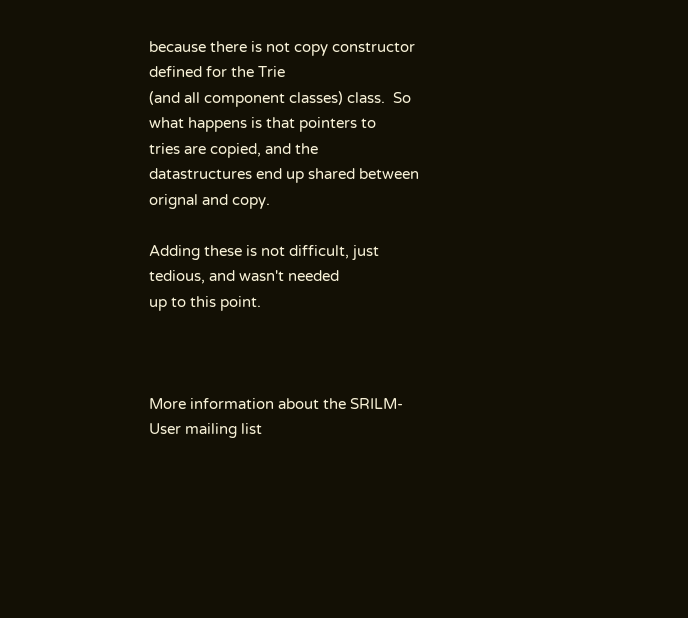because there is not copy constructor defined for the Trie
(and all component classes) class.  So what happens is that pointers to
tries are copied, and the
datastructures end up shared between orignal and copy.

Adding these is not difficult, just tedious, and wasn't needed
up to this point.



More information about the SRILM-User mailing list